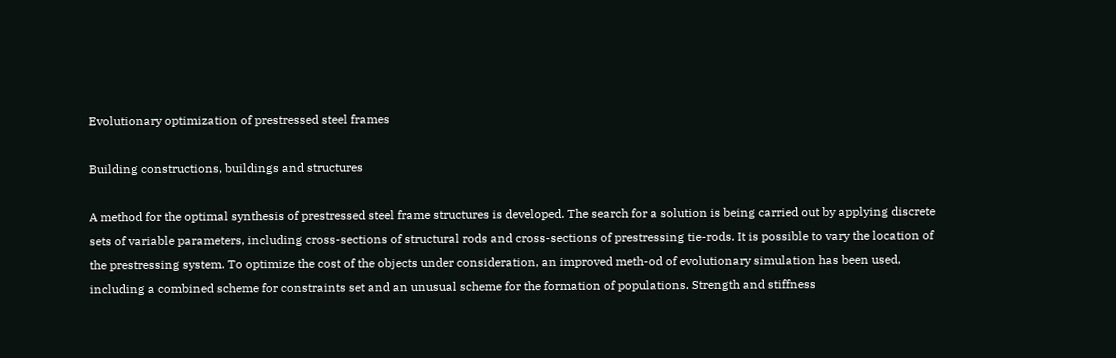Evolutionary optimization of prestressed steel frames

Building constructions, buildings and structures

A method for the optimal synthesis of prestressed steel frame structures is developed. The search for a solution is being carried out by applying discrete sets of variable parameters, including cross-sections of structural rods and cross-sections of prestressing tie-rods. It is possible to vary the location of the prestressing system. To optimize the cost of the objects under consideration, an improved meth-od of evolutionary simulation has been used, including a combined scheme for constraints set and an unusual scheme for the formation of populations. Strength and stiffness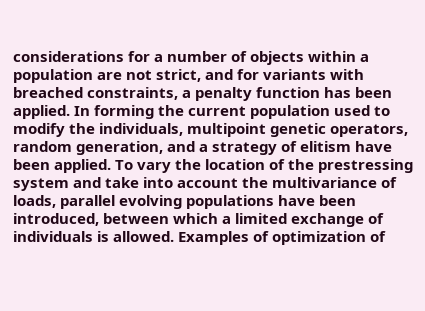considerations for a number of objects within a population are not strict, and for variants with breached constraints, a penalty function has been applied. In forming the current population used to modify the individuals, multipoint genetic operators, random generation, and a strategy of elitism have been applied. To vary the location of the prestressing system and take into account the multivariance of loads, parallel evolving populations have been introduced, between which a limited exchange of individuals is allowed. Examples of optimization of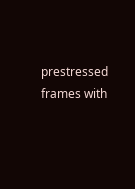prestressed frames with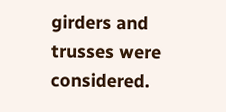girders and trusses were considered.